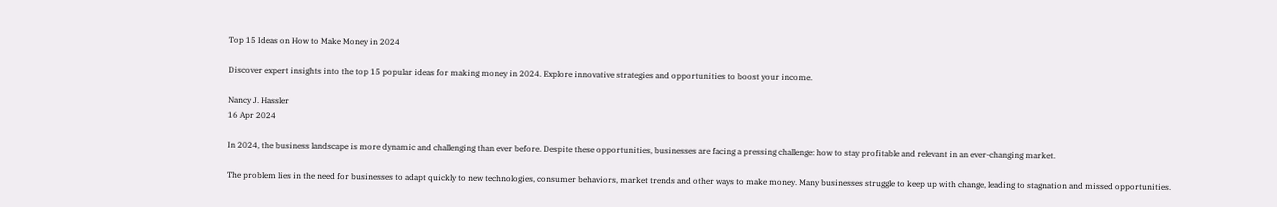Top 15 Ideas on How to Make Money in 2024

Discover expert insights into the top 15 popular ideas for making money in 2024. Explore innovative strategies and opportunities to boost your income.

Nancy J. Hassler
16 Apr 2024

In 2024, the business landscape is more dynamic and challenging than ever before. Despite these opportunities, businesses are facing a pressing challenge: how to stay profitable and relevant in an ever-changing market.

The problem lies in the need for businesses to adapt quickly to new technologies, consumer behaviors, market trends and other ways to make money. Many businesses struggle to keep up with change, leading to stagnation and missed opportunities.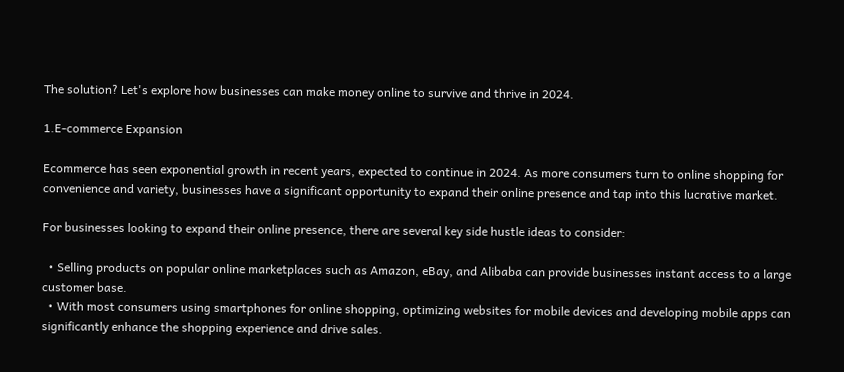The solution? Let's explore how businesses can make money online to survive and thrive in 2024.

1.E-commerce Expansion

Ecommerce has seen exponential growth in recent years, expected to continue in 2024. As more consumers turn to online shopping for convenience and variety, businesses have a significant opportunity to expand their online presence and tap into this lucrative market.

For businesses looking to expand their online presence, there are several key side hustle ideas to consider:

  • Selling products on popular online marketplaces such as Amazon, eBay, and Alibaba can provide businesses instant access to a large customer base.
  • With most consumers using smartphones for online shopping, optimizing websites for mobile devices and developing mobile apps can significantly enhance the shopping experience and drive sales.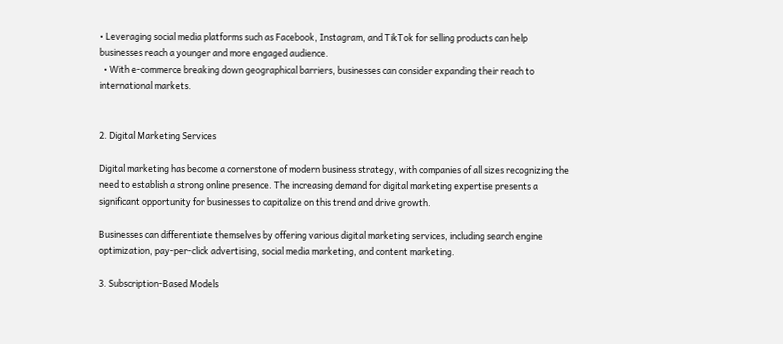• Leveraging social media platforms such as Facebook, Instagram, and TikTok for selling products can help businesses reach a younger and more engaged audience.
  • With e-commerce breaking down geographical barriers, businesses can consider expanding their reach to international markets.


2. Digital Marketing Services

Digital marketing has become a cornerstone of modern business strategy, with companies of all sizes recognizing the need to establish a strong online presence. The increasing demand for digital marketing expertise presents a significant opportunity for businesses to capitalize on this trend and drive growth.

Businesses can differentiate themselves by offering various digital marketing services, including search engine optimization, pay-per-click advertising, social media marketing, and content marketing.

3. Subscription-Based Models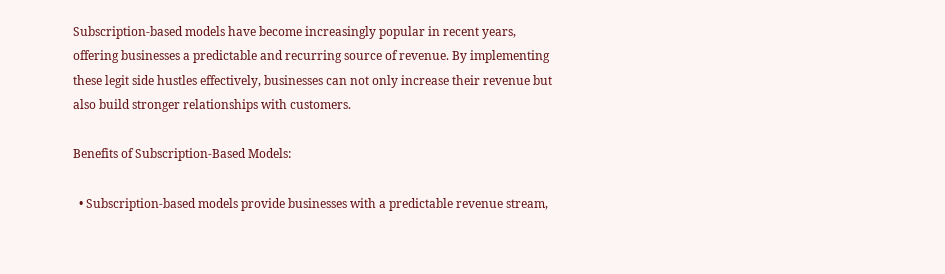Subscription-based models have become increasingly popular in recent years, offering businesses a predictable and recurring source of revenue. By implementing these legit side hustles effectively, businesses can not only increase their revenue but also build stronger relationships with customers.

Benefits of Subscription-Based Models:

  • Subscription-based models provide businesses with a predictable revenue stream,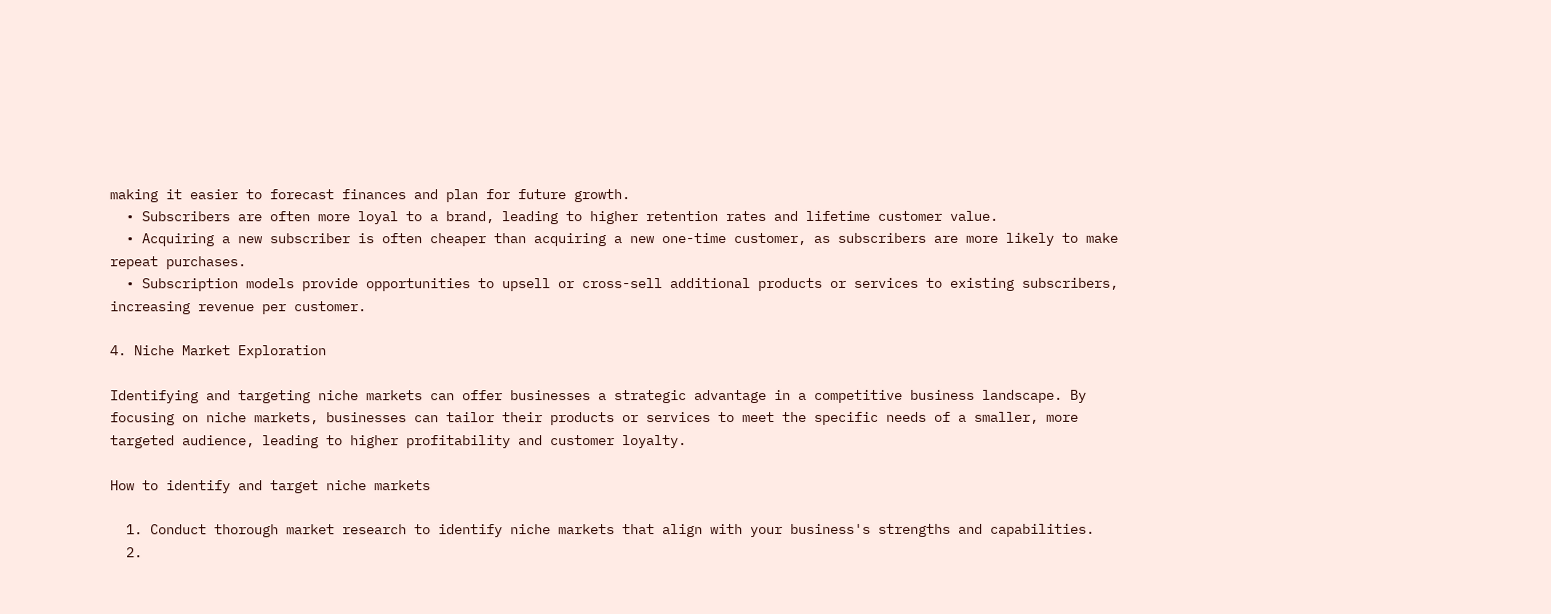making it easier to forecast finances and plan for future growth.
  • Subscribers are often more loyal to a brand, leading to higher retention rates and lifetime customer value.
  • Acquiring a new subscriber is often cheaper than acquiring a new one-time customer, as subscribers are more likely to make repeat purchases.
  • Subscription models provide opportunities to upsell or cross-sell additional products or services to existing subscribers, increasing revenue per customer.

4. Niche Market Exploration

Identifying and targeting niche markets can offer businesses a strategic advantage in a competitive business landscape. By focusing on niche markets, businesses can tailor their products or services to meet the specific needs of a smaller, more targeted audience, leading to higher profitability and customer loyalty.

How to identify and target niche markets

  1. Conduct thorough market research to identify niche markets that align with your business's strengths and capabilities.
  2.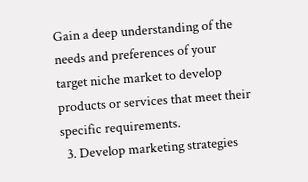Gain a deep understanding of the needs and preferences of your target niche market to develop products or services that meet their specific requirements.
  3. Develop marketing strategies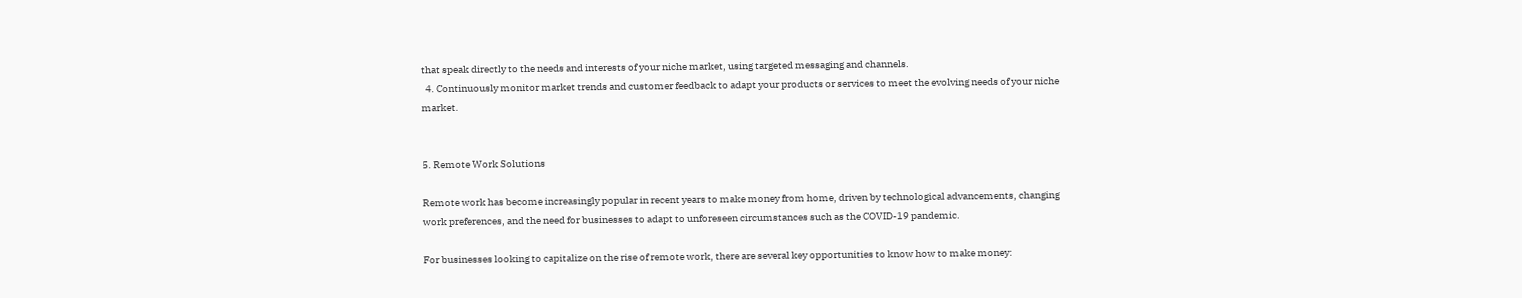that speak directly to the needs and interests of your niche market, using targeted messaging and channels.
  4. Continuously monitor market trends and customer feedback to adapt your products or services to meet the evolving needs of your niche market.


5. Remote Work Solutions

Remote work has become increasingly popular in recent years to make money from home, driven by technological advancements, changing work preferences, and the need for businesses to adapt to unforeseen circumstances such as the COVID-19 pandemic.

For businesses looking to capitalize on the rise of remote work, there are several key opportunities to know how to make money: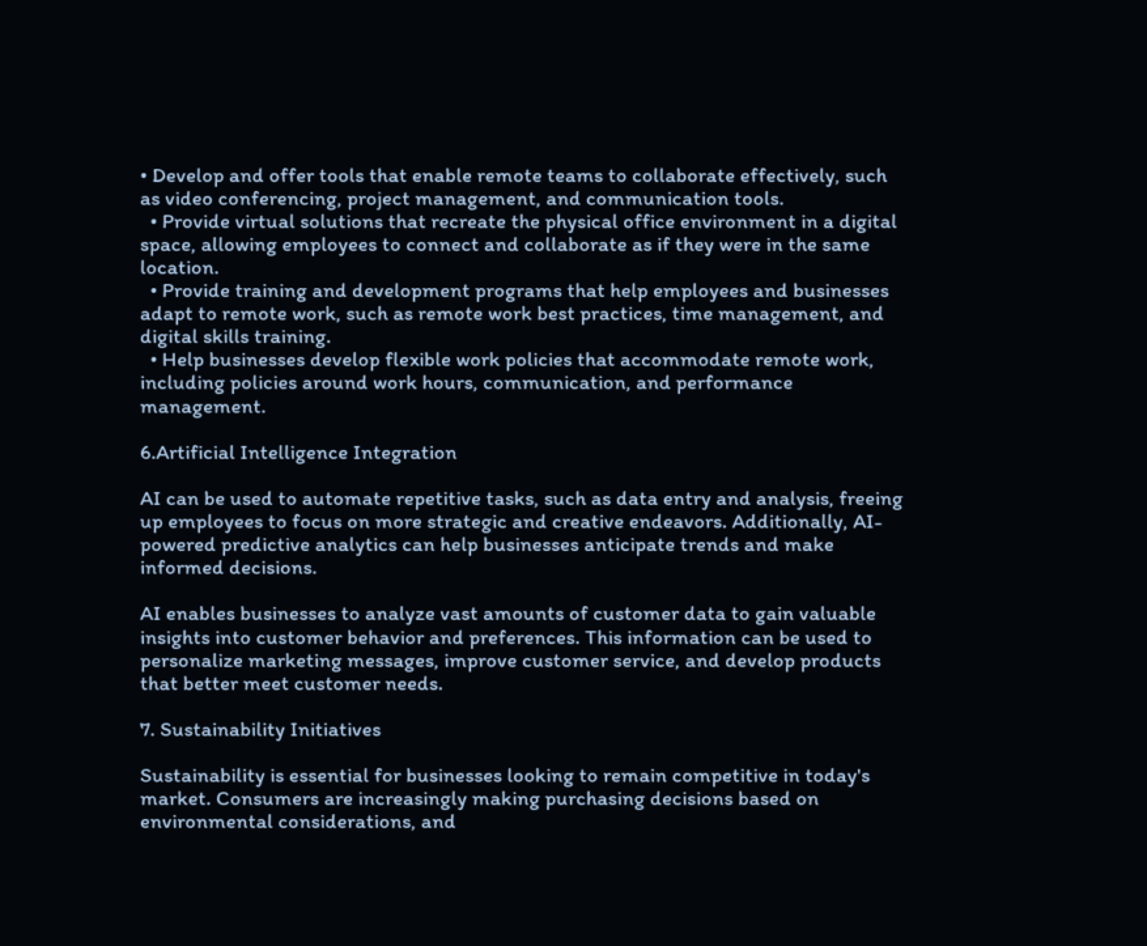• Develop and offer tools that enable remote teams to collaborate effectively, such as video conferencing, project management, and communication tools.
  • Provide virtual solutions that recreate the physical office environment in a digital space, allowing employees to connect and collaborate as if they were in the same location.
  • Provide training and development programs that help employees and businesses adapt to remote work, such as remote work best practices, time management, and digital skills training.
  • Help businesses develop flexible work policies that accommodate remote work, including policies around work hours, communication, and performance management.

6.Artificial Intelligence Integration

AI can be used to automate repetitive tasks, such as data entry and analysis, freeing up employees to focus on more strategic and creative endeavors. Additionally, AI-powered predictive analytics can help businesses anticipate trends and make informed decisions.

AI enables businesses to analyze vast amounts of customer data to gain valuable insights into customer behavior and preferences. This information can be used to personalize marketing messages, improve customer service, and develop products that better meet customer needs.

7. Sustainability Initiatives

Sustainability is essential for businesses looking to remain competitive in today's market. Consumers are increasingly making purchasing decisions based on environmental considerations, and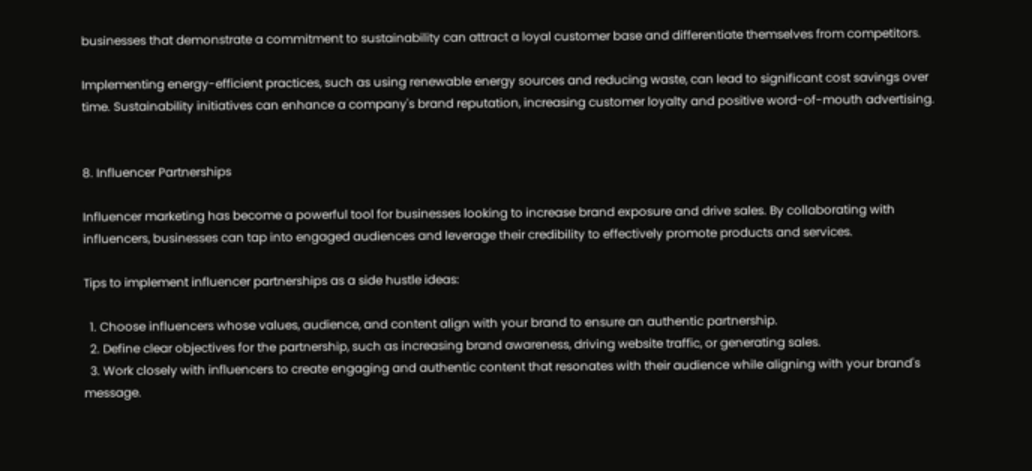businesses that demonstrate a commitment to sustainability can attract a loyal customer base and differentiate themselves from competitors.

Implementing energy-efficient practices, such as using renewable energy sources and reducing waste, can lead to significant cost savings over time. Sustainability initiatives can enhance a company's brand reputation, increasing customer loyalty and positive word-of-mouth advertising.


8. Influencer Partnerships

Influencer marketing has become a powerful tool for businesses looking to increase brand exposure and drive sales. By collaborating with influencers, businesses can tap into engaged audiences and leverage their credibility to effectively promote products and services.

Tips to implement influencer partnerships as a side hustle ideas:

  1. Choose influencers whose values, audience, and content align with your brand to ensure an authentic partnership.
  2. Define clear objectives for the partnership, such as increasing brand awareness, driving website traffic, or generating sales.
  3. Work closely with influencers to create engaging and authentic content that resonates with their audience while aligning with your brand's message.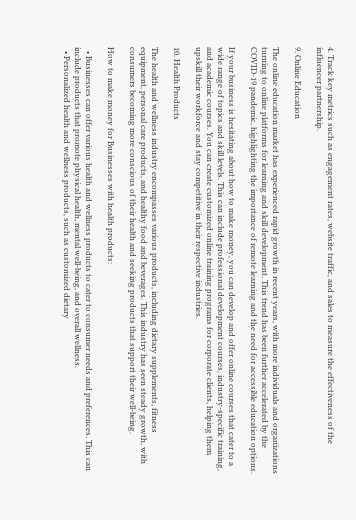4. Track key metrics such as engagement rates, website traffic, and sales to measure the effectiveness of the influencer partnership.

9. Online Education

The online education market has experienced rapid growth in recent years, with more individuals and organizations turning to online platforms for learning and skill development. This trend has been further accelerated by the COVID-19 pandemic, highlighting the importance of remote learning and the need for accessible education options.

If your business is hesitating about how to make money, you can develop and offer online courses that cater to a wide range of topics and skill levels. This can include professional development courses, industry-specific training, and academic courses. You can create customized online training programs for corporate clients, helping them upskill their workforce and stay competitive in their respective industries.

10. Health Products

The health and wellness industry encompasses various products, including dietary supplements, fitness equipment, personal care products, and healthy food and beverages. This industry has seen steady growth, with consumers becoming more conscious of their health and seeking products that support their well-being.

How to make money for Businesses with health products:

  • Businesses can offer various health and wellness products to cater to consumer needs and preferences. This can include products that promote physical health, mental well-being, and overall wellness.
  • Personalized health and wellness products, such as customized dietary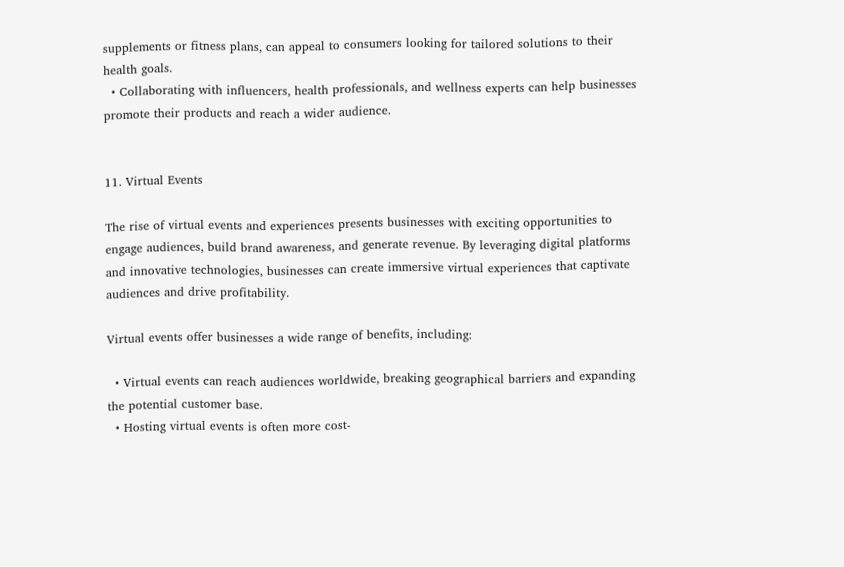supplements or fitness plans, can appeal to consumers looking for tailored solutions to their health goals.
  • Collaborating with influencers, health professionals, and wellness experts can help businesses promote their products and reach a wider audience.


11. Virtual Events

The rise of virtual events and experiences presents businesses with exciting opportunities to engage audiences, build brand awareness, and generate revenue. By leveraging digital platforms and innovative technologies, businesses can create immersive virtual experiences that captivate audiences and drive profitability.

Virtual events offer businesses a wide range of benefits, including:

  • Virtual events can reach audiences worldwide, breaking geographical barriers and expanding the potential customer base.
  • Hosting virtual events is often more cost-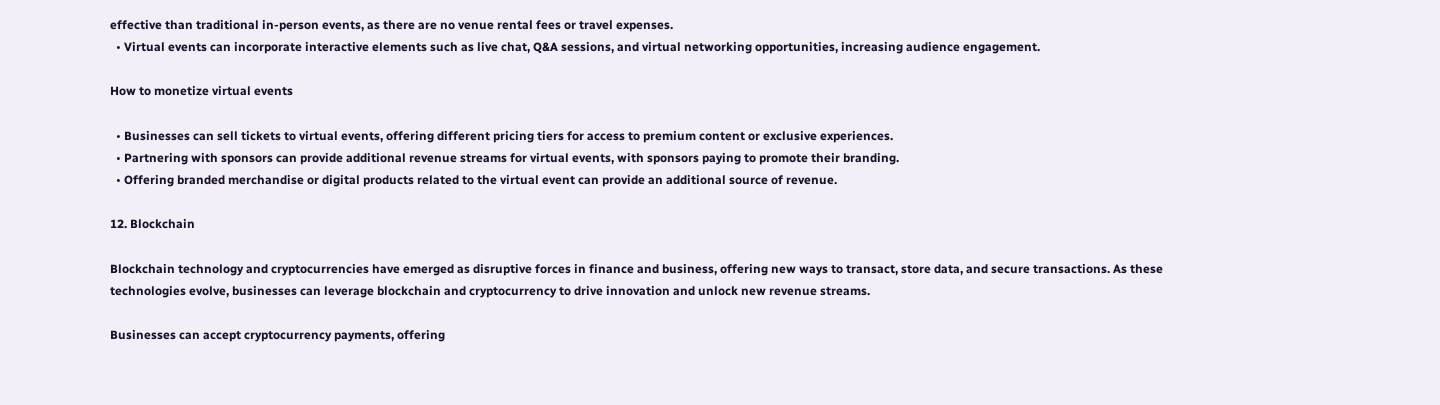effective than traditional in-person events, as there are no venue rental fees or travel expenses.
  • Virtual events can incorporate interactive elements such as live chat, Q&A sessions, and virtual networking opportunities, increasing audience engagement.

How to monetize virtual events

  • Businesses can sell tickets to virtual events, offering different pricing tiers for access to premium content or exclusive experiences.
  • Partnering with sponsors can provide additional revenue streams for virtual events, with sponsors paying to promote their branding.
  • Offering branded merchandise or digital products related to the virtual event can provide an additional source of revenue.

12. Blockchain

Blockchain technology and cryptocurrencies have emerged as disruptive forces in finance and business, offering new ways to transact, store data, and secure transactions. As these technologies evolve, businesses can leverage blockchain and cryptocurrency to drive innovation and unlock new revenue streams.

Businesses can accept cryptocurrency payments, offering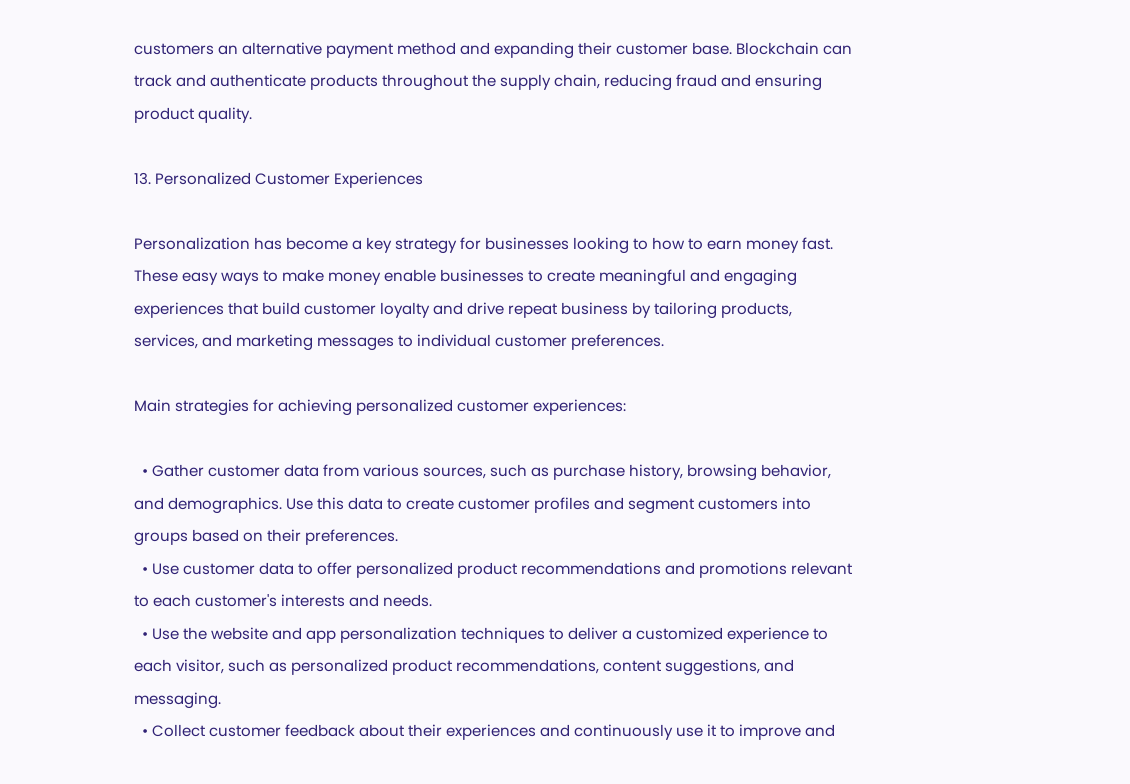customers an alternative payment method and expanding their customer base. Blockchain can track and authenticate products throughout the supply chain, reducing fraud and ensuring product quality.

13. Personalized Customer Experiences

Personalization has become a key strategy for businesses looking to how to earn money fast. These easy ways to make money enable businesses to create meaningful and engaging experiences that build customer loyalty and drive repeat business by tailoring products, services, and marketing messages to individual customer preferences.

Main strategies for achieving personalized customer experiences:

  • Gather customer data from various sources, such as purchase history, browsing behavior, and demographics. Use this data to create customer profiles and segment customers into groups based on their preferences.
  • Use customer data to offer personalized product recommendations and promotions relevant to each customer's interests and needs.
  • Use the website and app personalization techniques to deliver a customized experience to each visitor, such as personalized product recommendations, content suggestions, and messaging.
  • Collect customer feedback about their experiences and continuously use it to improve and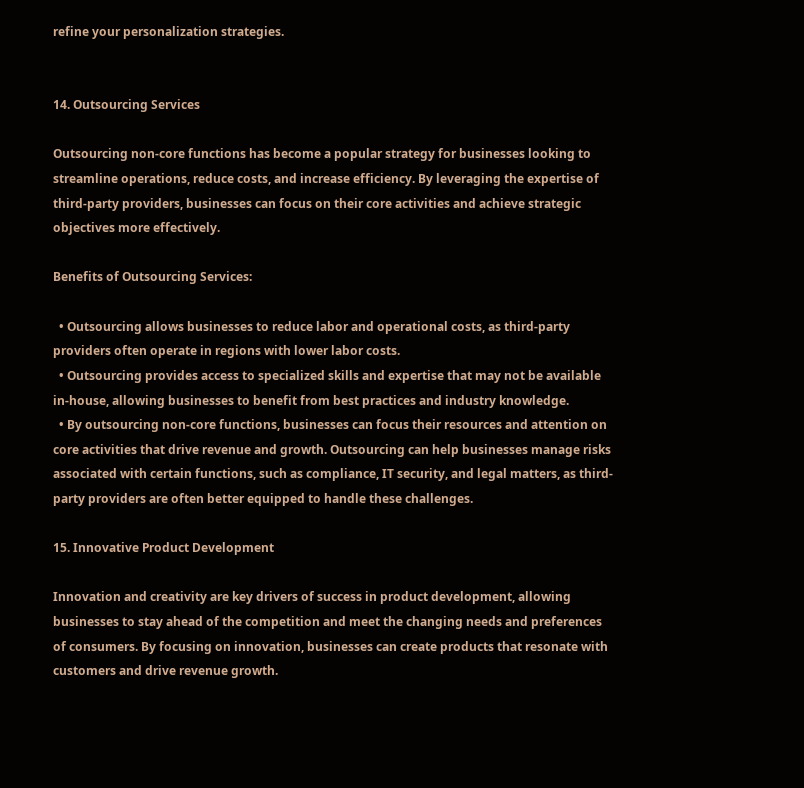refine your personalization strategies.


14. Outsourcing Services

Outsourcing non-core functions has become a popular strategy for businesses looking to streamline operations, reduce costs, and increase efficiency. By leveraging the expertise of third-party providers, businesses can focus on their core activities and achieve strategic objectives more effectively.

Benefits of Outsourcing Services:

  • Outsourcing allows businesses to reduce labor and operational costs, as third-party providers often operate in regions with lower labor costs.
  • Outsourcing provides access to specialized skills and expertise that may not be available in-house, allowing businesses to benefit from best practices and industry knowledge.
  • By outsourcing non-core functions, businesses can focus their resources and attention on core activities that drive revenue and growth. Outsourcing can help businesses manage risks associated with certain functions, such as compliance, IT security, and legal matters, as third-party providers are often better equipped to handle these challenges.

15. Innovative Product Development

Innovation and creativity are key drivers of success in product development, allowing businesses to stay ahead of the competition and meet the changing needs and preferences of consumers. By focusing on innovation, businesses can create products that resonate with customers and drive revenue growth.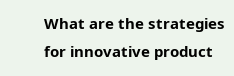What are the strategies for innovative product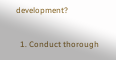development?

  1. Conduct thorough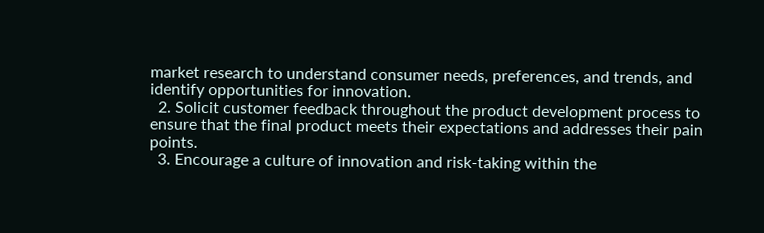market research to understand consumer needs, preferences, and trends, and identify opportunities for innovation.
  2. Solicit customer feedback throughout the product development process to ensure that the final product meets their expectations and addresses their pain points.
  3. Encourage a culture of innovation and risk-taking within the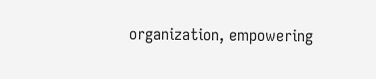organization, empowering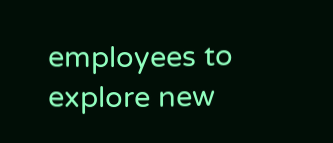employees to explore new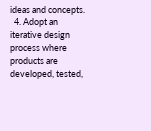ideas and concepts.
  4. Adopt an iterative design process where products are developed, tested,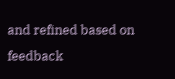and refined based on feedback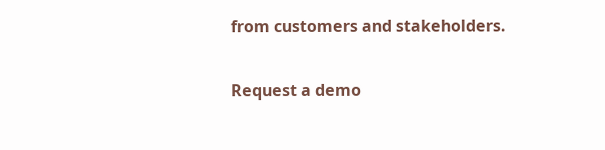from customers and stakeholders.

Request a demo